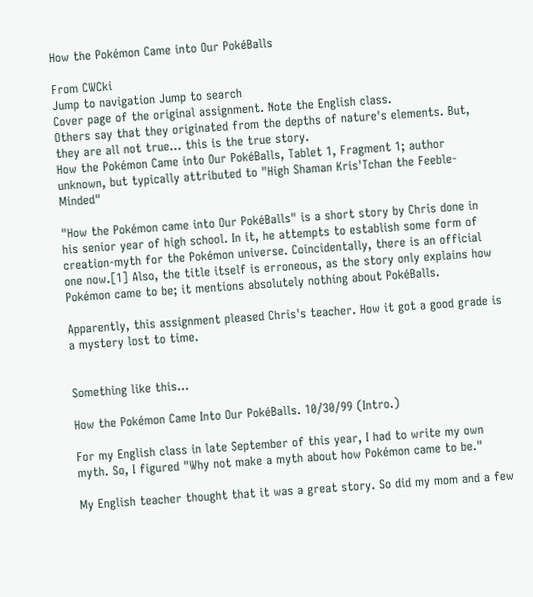How the Pokémon Came into Our PokéBalls

From CWCki
Jump to navigation Jump to search
Cover page of the original assignment. Note the English class.
Others say that they originated from the depths of nature's elements. But, they are all not true... this is the true story.
How the Pokémon Came into Our PokéBalls, Tablet 1, Fragment 1; author unknown, but typically attributed to "High Shaman Kris'Tchan the Feeble-Minded"

"How the Pokémon came into Our PokéBalls" is a short story by Chris done in his senior year of high school. In it, he attempts to establish some form of creation-myth for the Pokémon universe. Coincidentally, there is an official one now.[1] Also, the title itself is erroneous, as the story only explains how Pokémon came to be; it mentions absolutely nothing about PokéBalls.

Apparently, this assignment pleased Chris's teacher. How it got a good grade is a mystery lost to time.


Something like this...

How the Pokémon Came Into Our PokéBalls. 10/30/99 (Intro.)

For my English class in late September of this year, I had to write my own myth. So, I figured "Why not make a myth about how Pokémon came to be."

My English teacher thought that it was a great story. So did my mom and a few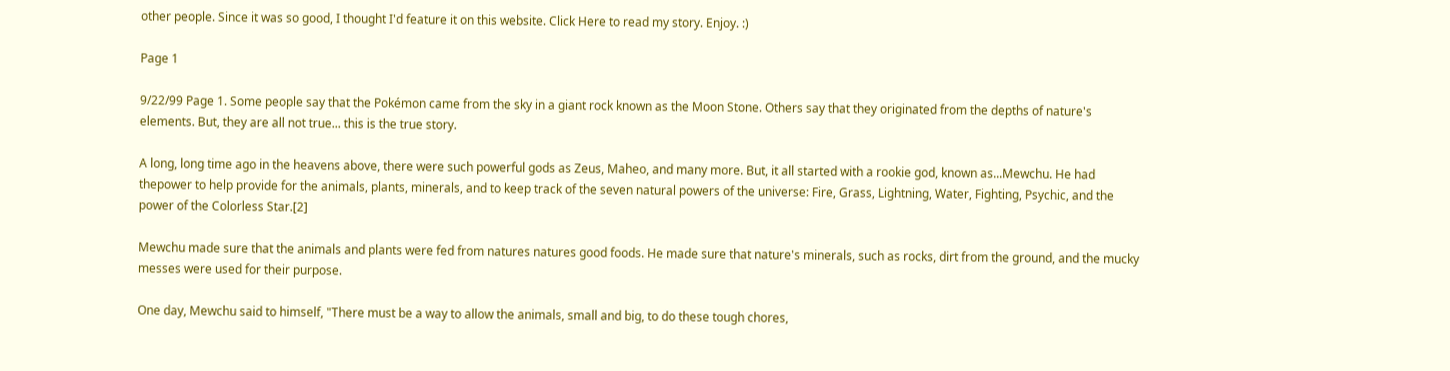other people. Since it was so good, I thought I'd feature it on this website. Click Here to read my story. Enjoy. :)

Page 1

9/22/99 Page 1. Some people say that the Pokémon came from the sky in a giant rock known as the Moon Stone. Others say that they originated from the depths of nature's elements. But, they are all not true... this is the true story.

A long, long time ago in the heavens above, there were such powerful gods as Zeus, Maheo, and many more. But, it all started with a rookie god, known as...Mewchu. He had thepower to help provide for the animals, plants, minerals, and to keep track of the seven natural powers of the universe: Fire, Grass, Lightning, Water, Fighting, Psychic, and the power of the Colorless Star.[2]

Mewchu made sure that the animals and plants were fed from natures natures good foods. He made sure that nature's minerals, such as rocks, dirt from the ground, and the mucky messes were used for their purpose.

One day, Mewchu said to himself, "There must be a way to allow the animals, small and big, to do these tough chores,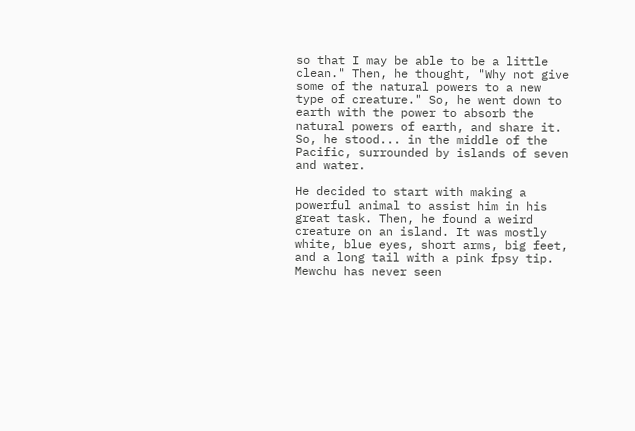so that I may be able to be a little clean." Then, he thought, "Why not give some of the natural powers to a new type of creature." So, he went down to earth with the power to absorb the natural powers of earth, and share it. So, he stood... in the middle of the Pacific, surrounded by islands of seven and water.

He decided to start with making a powerful animal to assist him in his great task. Then, he found a weird creature on an island. It was mostly white, blue eyes, short arms, big feet, and a long tail with a pink fpsy tip. Mewchu has never seen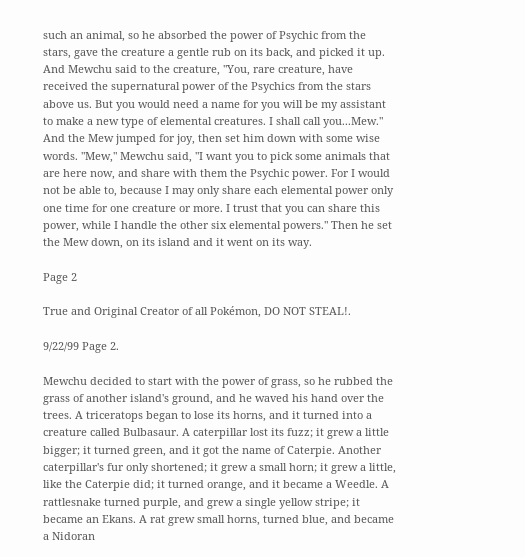such an animal, so he absorbed the power of Psychic from the stars, gave the creature a gentle rub on its back, and picked it up. And Mewchu said to the creature, "You, rare creature, have received the supernatural power of the Psychics from the stars above us. But you would need a name for you will be my assistant to make a new type of elemental creatures. I shall call you...Mew." And the Mew jumped for joy, then set him down with some wise words. "Mew," Mewchu said, "I want you to pick some animals that are here now, and share with them the Psychic power. For I would not be able to, because I may only share each elemental power only one time for one creature or more. I trust that you can share this power, while I handle the other six elemental powers." Then he set the Mew down, on its island and it went on its way.

Page 2

True and Original Creator of all Pokémon, DO NOT STEAL!.

9/22/99 Page 2.

Mewchu decided to start with the power of grass, so he rubbed the grass of another island's ground, and he waved his hand over the trees. A triceratops began to lose its horns, and it turned into a creature called Bulbasaur. A caterpillar lost its fuzz; it grew a little bigger; it turned green, and it got the name of Caterpie. Another caterpillar's fur only shortened; it grew a small horn; it grew a little, like the Caterpie did; it turned orange, and it became a Weedle. A rattlesnake turned purple, and grew a single yellow stripe; it became an Ekans. A rat grew small horns, turned blue, and became a Nidoran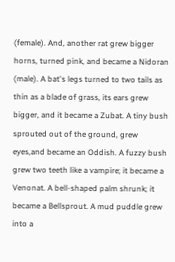(female). And, another rat grew bigger horns, turned pink, and became a Nidoran (male). A bat's legs turned to two tails as thin as a blade of grass, its ears grew bigger, and it became a Zubat. A tiny bush sprouted out of the ground, grew eyes,and became an Oddish. A fuzzy bush grew two teeth like a vampire; it became a Venonat. A bell-shaped palm shrunk; it became a Bellsprout. A mud puddle grew into a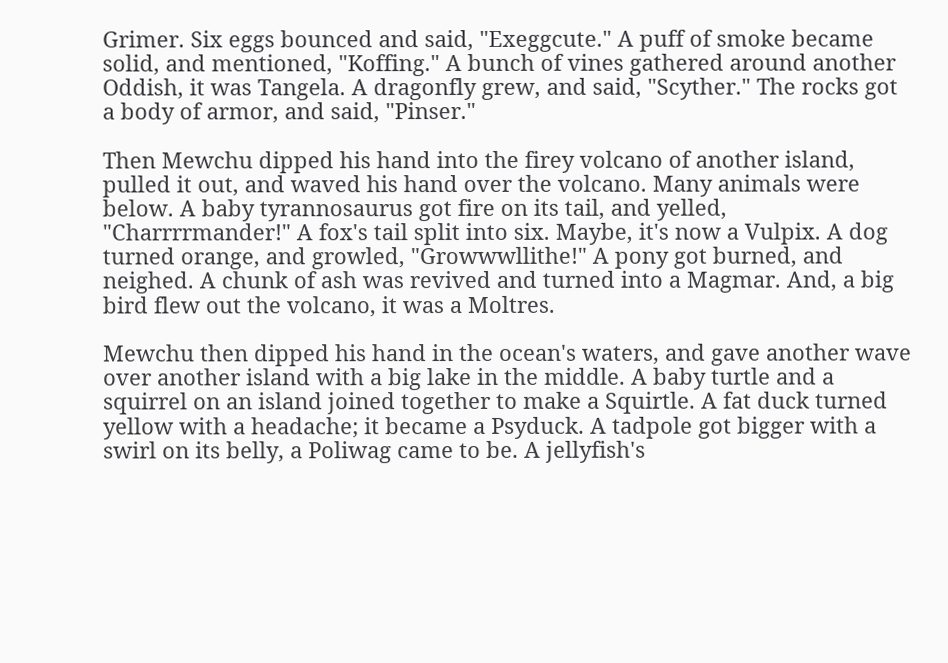Grimer. Six eggs bounced and said, "Exeggcute." A puff of smoke became solid, and mentioned, "Koffing." A bunch of vines gathered around another Oddish, it was Tangela. A dragonfly grew, and said, "Scyther." The rocks got a body of armor, and said, "Pinser."

Then Mewchu dipped his hand into the firey volcano of another island, pulled it out, and waved his hand over the volcano. Many animals were below. A baby tyrannosaurus got fire on its tail, and yelled, "Charrrrmander!" A fox's tail split into six. Maybe, it's now a Vulpix. A dog turned orange, and growled, "Growwwllithe!" A pony got burned, and neighed. A chunk of ash was revived and turned into a Magmar. And, a big bird flew out the volcano, it was a Moltres.

Mewchu then dipped his hand in the ocean's waters, and gave another wave over another island with a big lake in the middle. A baby turtle and a squirrel on an island joined together to make a Squirtle. A fat duck turned yellow with a headache; it became a Psyduck. A tadpole got bigger with a swirl on its belly, a Poliwag came to be. A jellyfish's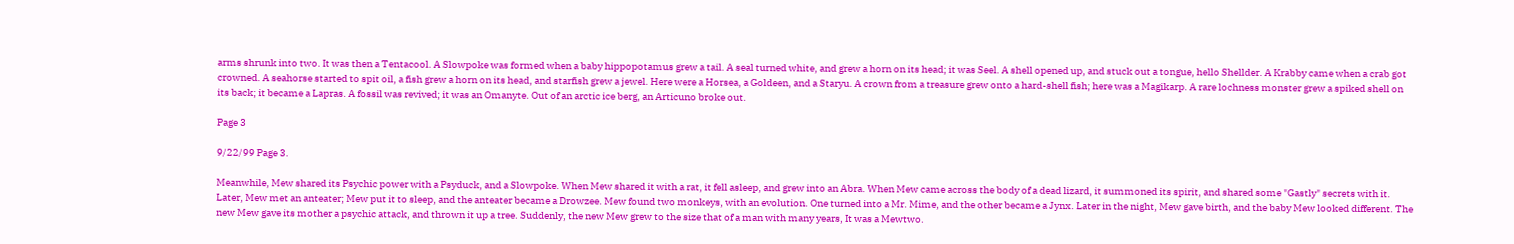arms shrunk into two. It was then a Tentacool. A Slowpoke was formed when a baby hippopotamus grew a tail. A seal turned white, and grew a horn on its head; it was Seel. A shell opened up, and stuck out a tongue, hello Shellder. A Krabby came when a crab got crowned. A seahorse started to spit oil, a fish grew a horn on its head, and starfish grew a jewel. Here were a Horsea, a Goldeen, and a Staryu. A crown from a treasure grew onto a hard-shell fish; here was a Magikarp. A rare lochness monster grew a spiked shell on its back; it became a Lapras. A fossil was revived; it was an Omanyte. Out of an arctic ice berg, an Articuno broke out.

Page 3

9/22/99 Page 3.

Meanwhile, Mew shared its Psychic power with a Psyduck, and a Slowpoke. When Mew shared it with a rat, it fell asleep, and grew into an Abra. When Mew came across the body of a dead lizard, it summoned its spirit, and shared some "Gastly" secrets with it. Later, Mew met an anteater; Mew put it to sleep, and the anteater became a Drowzee. Mew found two monkeys, with an evolution. One turned into a Mr. Mime, and the other became a Jynx. Later in the night, Mew gave birth, and the baby Mew looked different. The new Mew gave its mother a psychic attack, and thrown it up a tree. Suddenly, the new Mew grew to the size that of a man with many years, It was a Mewtwo.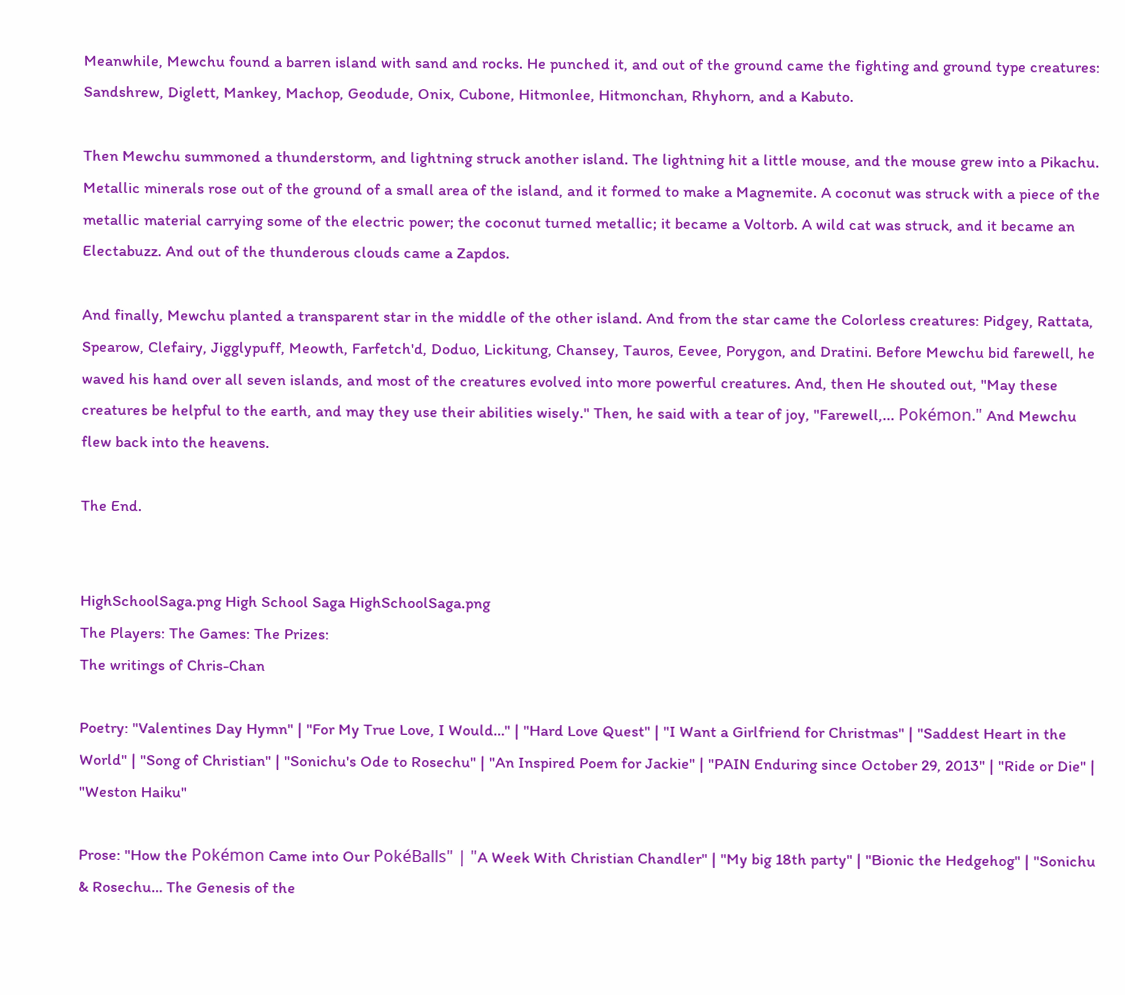Meanwhile, Mewchu found a barren island with sand and rocks. He punched it, and out of the ground came the fighting and ground type creatures: Sandshrew, Diglett, Mankey, Machop, Geodude, Onix, Cubone, Hitmonlee, Hitmonchan, Rhyhorn, and a Kabuto.

Then Mewchu summoned a thunderstorm, and lightning struck another island. The lightning hit a little mouse, and the mouse grew into a Pikachu. Metallic minerals rose out of the ground of a small area of the island, and it formed to make a Magnemite. A coconut was struck with a piece of the metallic material carrying some of the electric power; the coconut turned metallic; it became a Voltorb. A wild cat was struck, and it became an Electabuzz. And out of the thunderous clouds came a Zapdos.

And finally, Mewchu planted a transparent star in the middle of the other island. And from the star came the Colorless creatures: Pidgey, Rattata, Spearow, Clefairy, Jigglypuff, Meowth, Farfetch'd, Doduo, Lickitung, Chansey, Tauros, Eevee, Porygon, and Dratini. Before Mewchu bid farewell, he waved his hand over all seven islands, and most of the creatures evolved into more powerful creatures. And, then He shouted out, "May these creatures be helpful to the earth, and may they use their abilities wisely." Then, he said with a tear of joy, "Farewell,... Pokémon." And Mewchu flew back into the heavens.

The End.


HighSchoolSaga.png High School Saga HighSchoolSaga.png
The Players: The Games: The Prizes:
The writings of Chris-Chan

Poetry: "Valentines Day Hymn" | "For My True Love, I Would…" | "Hard Love Quest" | "I Want a Girlfriend for Christmas" | "Saddest Heart in the World" | "Song of Christian" | "Sonichu's Ode to Rosechu" | "An Inspired Poem for Jackie" | "PAIN Enduring since October 29, 2013" | "Ride or Die" | "Weston Haiku"

Prose: "How the Pokémon Came into Our PokéBalls" | "A Week With Christian Chandler" | "My big 18th party" | "Bionic the Hedgehog" | "Sonichu & Rosechu… The Genesis of the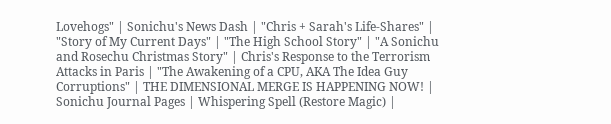Lovehogs" | Sonichu's News Dash | "Chris + Sarah's Life-Shares" | "Story of My Current Days" | "The High School Story" | "A Sonichu and Rosechu Christmas Story" | Chris's Response to the Terrorism Attacks in Paris | "The Awakening of a CPU, AKA The Idea Guy Corruptions" | THE DIMENSIONAL MERGE IS HAPPENING NOW! | Sonichu Journal Pages | Whispering Spell (Restore Magic) |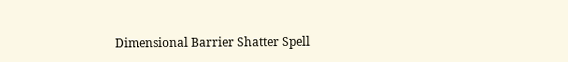Dimensional Barrier Shatter Spell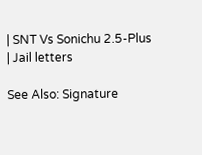| SNT Vs Sonichu 2.5-Plus | Jail letters

See Also: Signature